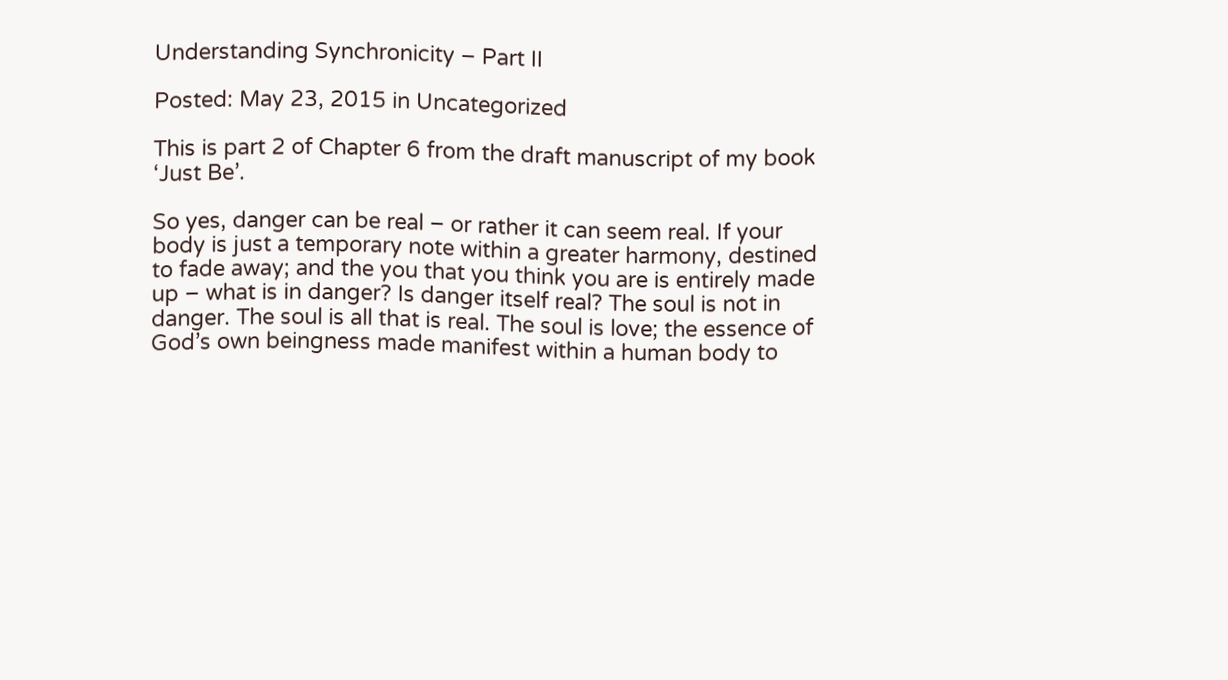Understanding Synchronicity – Part II

Posted: May 23, 2015 in Uncategorized

This is part 2 of Chapter 6 from the draft manuscript of my book ‘Just Be’.

So yes, danger can be real – or rather it can seem real. If your body is just a temporary note within a greater harmony, destined to fade away; and the you that you think you are is entirely made up – what is in danger? Is danger itself real? The soul is not in danger. The soul is all that is real. The soul is love; the essence of God’s own beingness made manifest within a human body to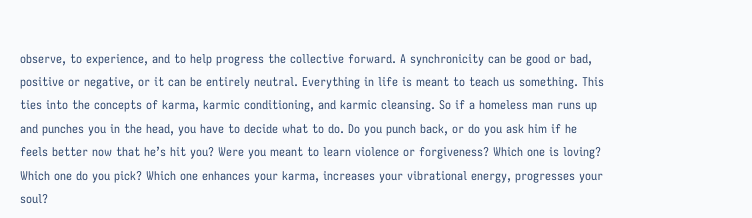observe, to experience, and to help progress the collective forward. A synchronicity can be good or bad, positive or negative, or it can be entirely neutral. Everything in life is meant to teach us something. This ties into the concepts of karma, karmic conditioning, and karmic cleansing. So if a homeless man runs up and punches you in the head, you have to decide what to do. Do you punch back, or do you ask him if he feels better now that he’s hit you? Were you meant to learn violence or forgiveness? Which one is loving? Which one do you pick? Which one enhances your karma, increases your vibrational energy, progresses your soul?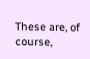These are, of course,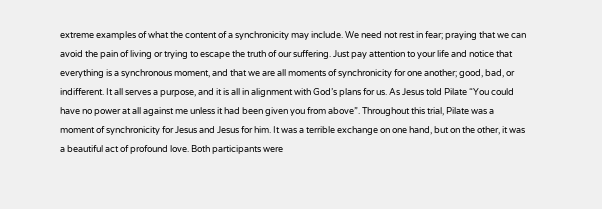extreme examples of what the content of a synchronicity may include. We need not rest in fear; praying that we can avoid the pain of living or trying to escape the truth of our suffering. Just pay attention to your life and notice that everything is a synchronous moment, and that we are all moments of synchronicity for one another; good, bad, or indifferent. It all serves a purpose, and it is all in alignment with God’s plans for us. As Jesus told Pilate “You could have no power at all against me unless it had been given you from above”. Throughout this trial, Pilate was a moment of synchronicity for Jesus and Jesus for him. It was a terrible exchange on one hand, but on the other, it was a beautiful act of profound love. Both participants were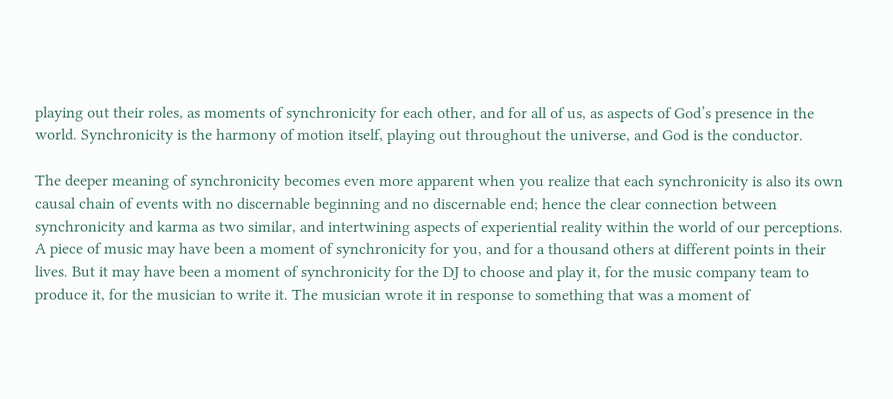playing out their roles, as moments of synchronicity for each other, and for all of us, as aspects of God’s presence in the world. Synchronicity is the harmony of motion itself, playing out throughout the universe, and God is the conductor.

The deeper meaning of synchronicity becomes even more apparent when you realize that each synchronicity is also its own causal chain of events with no discernable beginning and no discernable end; hence the clear connection between synchronicity and karma as two similar, and intertwining aspects of experiential reality within the world of our perceptions. A piece of music may have been a moment of synchronicity for you, and for a thousand others at different points in their lives. But it may have been a moment of synchronicity for the DJ to choose and play it, for the music company team to produce it, for the musician to write it. The musician wrote it in response to something that was a moment of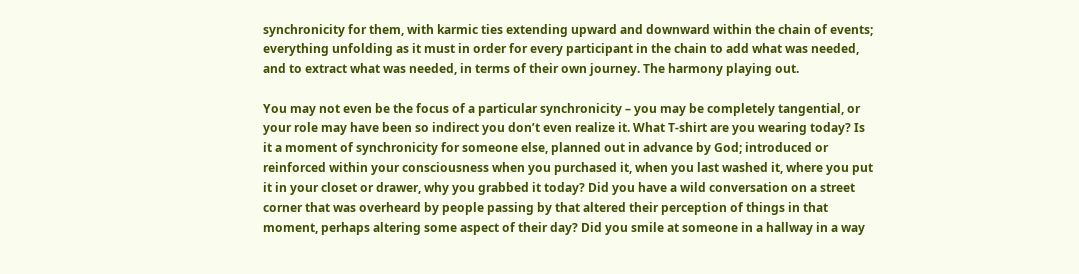synchronicity for them, with karmic ties extending upward and downward within the chain of events; everything unfolding as it must in order for every participant in the chain to add what was needed, and to extract what was needed, in terms of their own journey. The harmony playing out.

You may not even be the focus of a particular synchronicity – you may be completely tangential, or your role may have been so indirect you don’t even realize it. What T-shirt are you wearing today? Is it a moment of synchronicity for someone else, planned out in advance by God; introduced or reinforced within your consciousness when you purchased it, when you last washed it, where you put it in your closet or drawer, why you grabbed it today? Did you have a wild conversation on a street corner that was overheard by people passing by that altered their perception of things in that moment, perhaps altering some aspect of their day? Did you smile at someone in a hallway in a way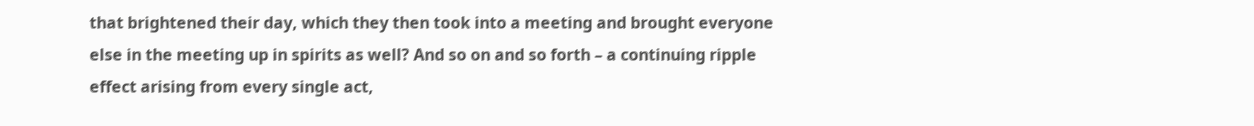that brightened their day, which they then took into a meeting and brought everyone else in the meeting up in spirits as well? And so on and so forth – a continuing ripple effect arising from every single act,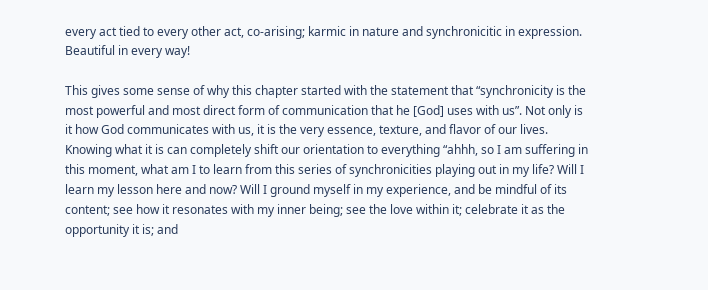every act tied to every other act, co-arising; karmic in nature and synchronicitic in expression. Beautiful in every way!

This gives some sense of why this chapter started with the statement that “synchronicity is the most powerful and most direct form of communication that he [God] uses with us”. Not only is it how God communicates with us, it is the very essence, texture, and flavor of our lives. Knowing what it is can completely shift our orientation to everything “ahhh, so I am suffering in this moment, what am I to learn from this series of synchronicities playing out in my life? Will I learn my lesson here and now? Will I ground myself in my experience, and be mindful of its content; see how it resonates with my inner being; see the love within it; celebrate it as the opportunity it is; and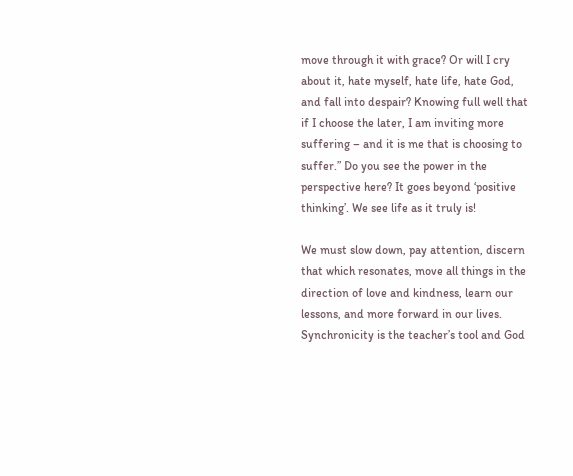move through it with grace? Or will I cry about it, hate myself, hate life, hate God, and fall into despair? Knowing full well that if I choose the later, I am inviting more suffering – and it is me that is choosing to suffer.” Do you see the power in the perspective here? It goes beyond ‘positive thinking’. We see life as it truly is!

We must slow down, pay attention, discern that which resonates, move all things in the direction of love and kindness, learn our lessons, and more forward in our lives. Synchronicity is the teacher’s tool and God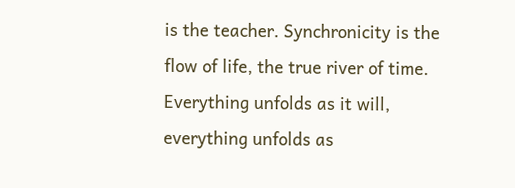is the teacher. Synchronicity is the flow of life, the true river of time. Everything unfolds as it will, everything unfolds as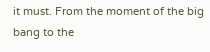it must. From the moment of the big bang to the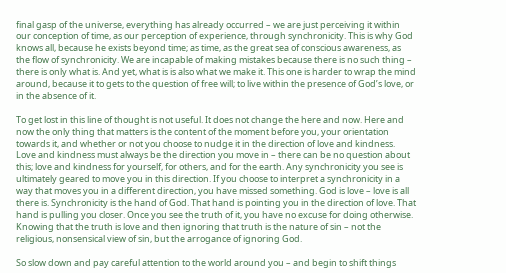final gasp of the universe, everything has already occurred – we are just perceiving it within our conception of time, as our perception of experience, through synchronicity. This is why God knows all, because he exists beyond time; as time, as the great sea of conscious awareness, as the flow of synchronicity. We are incapable of making mistakes because there is no such thing – there is only what is. And yet, what is is also what we make it. This one is harder to wrap the mind around, because it to gets to the question of free will; to live within the presence of God’s love, or in the absence of it.

To get lost in this line of thought is not useful. It does not change the here and now. Here and now the only thing that matters is the content of the moment before you, your orientation towards it, and whether or not you choose to nudge it in the direction of love and kindness. Love and kindness must always be the direction you move in – there can be no question about this; love and kindness for yourself, for others, and for the earth. Any synchronicity you see is ultimately geared to move you in this direction. If you choose to interpret a synchronicity in a way that moves you in a different direction, you have missed something. God is love – love is all there is. Synchronicity is the hand of God. That hand is pointing you in the direction of love. That hand is pulling you closer. Once you see the truth of it, you have no excuse for doing otherwise. Knowing that the truth is love and then ignoring that truth is the nature of sin – not the religious, nonsensical view of sin, but the arrogance of ignoring God.

So slow down and pay careful attention to the world around you – and begin to shift things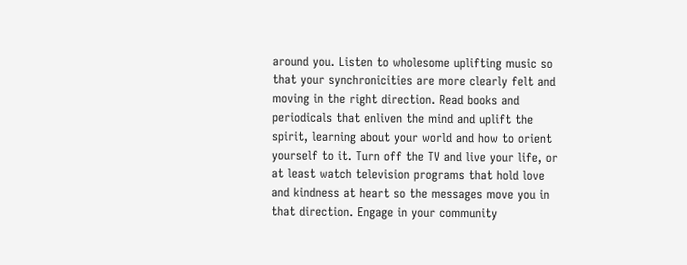around you. Listen to wholesome uplifting music so that your synchronicities are more clearly felt and moving in the right direction. Read books and periodicals that enliven the mind and uplift the spirit, learning about your world and how to orient yourself to it. Turn off the TV and live your life, or at least watch television programs that hold love and kindness at heart so the messages move you in that direction. Engage in your community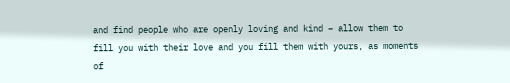and find people who are openly loving and kind – allow them to fill you with their love and you fill them with yours, as moments of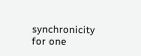synchronicity for one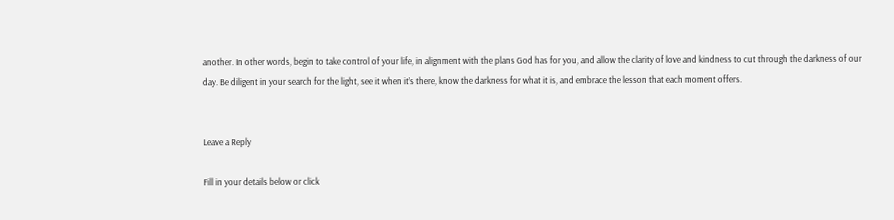another. In other words, begin to take control of your life, in alignment with the plans God has for you, and allow the clarity of love and kindness to cut through the darkness of our day. Be diligent in your search for the light, see it when it’s there, know the darkness for what it is, and embrace the lesson that each moment offers.


Leave a Reply

Fill in your details below or click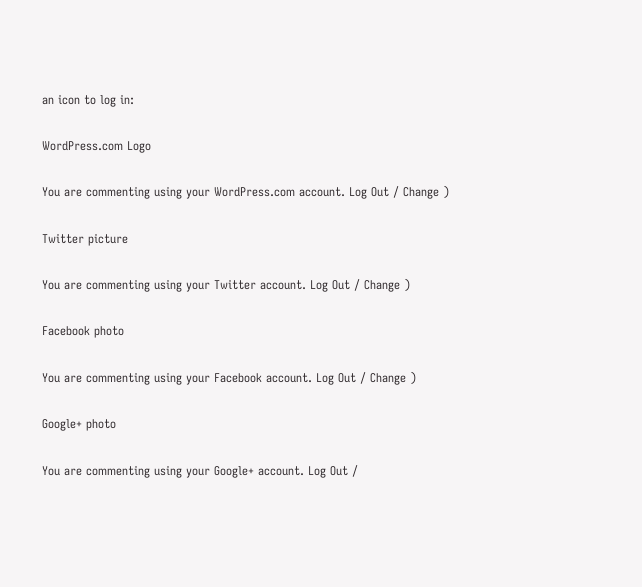an icon to log in:

WordPress.com Logo

You are commenting using your WordPress.com account. Log Out / Change )

Twitter picture

You are commenting using your Twitter account. Log Out / Change )

Facebook photo

You are commenting using your Facebook account. Log Out / Change )

Google+ photo

You are commenting using your Google+ account. Log Out /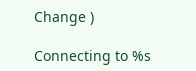Change )

Connecting to %s